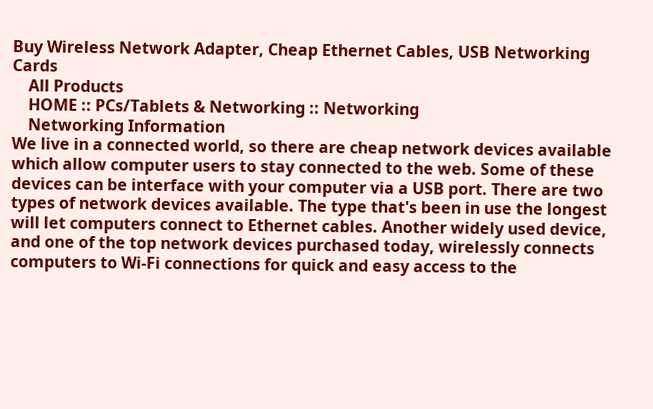Buy Wireless Network Adapter, Cheap Ethernet Cables, USB Networking Cards
    All Products
    HOME :: PCs/Tablets & Networking :: Networking
    Networking Information
We live in a connected world, so there are cheap network devices available which allow computer users to stay connected to the web. Some of these devices can be interface with your computer via a USB port. There are two types of network devices available. The type that's been in use the longest will let computers connect to Ethernet cables. Another widely used device, and one of the top network devices purchased today, wirelessly connects computers to Wi-Fi connections for quick and easy access to the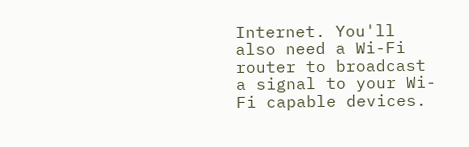Internet. You'll also need a Wi-Fi router to broadcast a signal to your Wi-Fi capable devices.